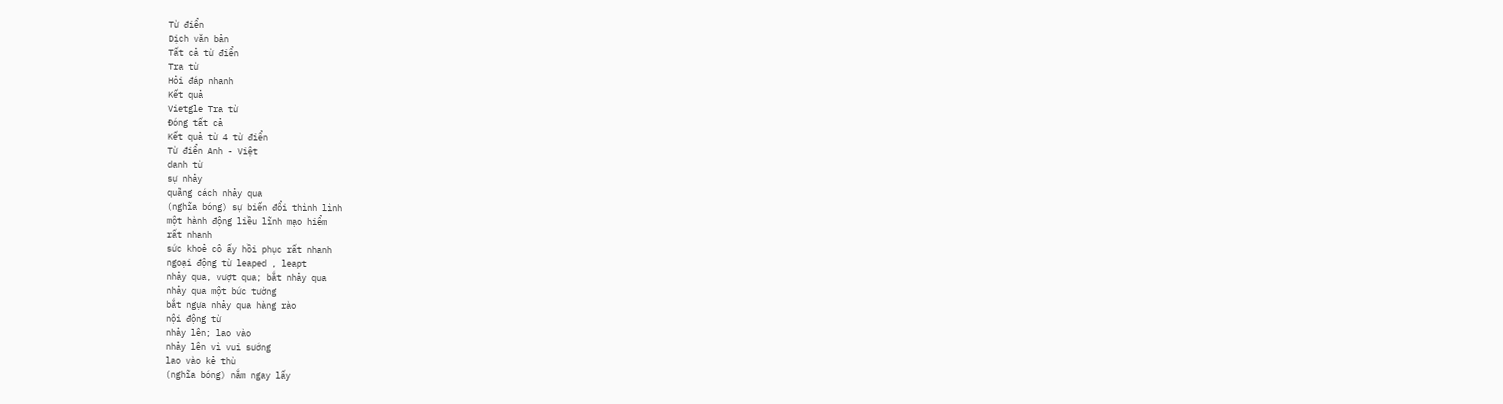Từ điển
Dịch văn bản
Tất cả từ điển
Tra từ
Hỏi đáp nhanh
Kết quả
Vietgle Tra từ
Đóng tất cả
Kết quả từ 4 từ điển
Từ điển Anh - Việt
danh từ
sự nhảy
quãng cách nhảy qua
(nghĩa bóng) sự biến đổi thình lình
một hành động liều lĩnh mạo hiểm
rất nhanh
sức khoẻ cô ấy hồi phục rất nhanh
ngoại động từ leaped , leapt
nhảy qua, vượt qua; bắt nhảy qua
nhảy qua một bức tường
bắt ngựa nhảy qua hàng rào
nội động từ
nhảy lên; lao vào
nhảy lên vì vui sướng
lao vào kẻ thù
(nghĩa bóng) nắm ngay lấy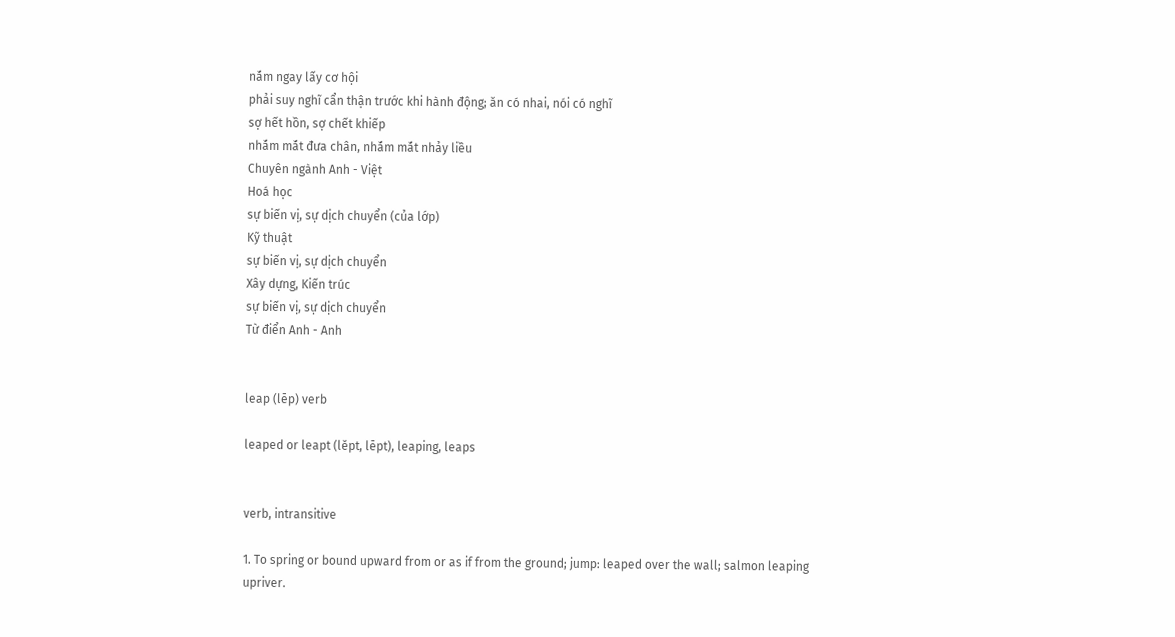nắm ngay lấy cơ hội
phải suy nghĩ cẩn thận trước khi hành động; ăn có nhai, nói có nghĩ
sợ hết hồn, sợ chết khiếp
nhắm mắt đưa chân, nhắm mắt nhảy liều
Chuyên ngành Anh - Việt
Hoá học
sự biến vị, sự dịch chuyển (của lớp)
Kỹ thuật
sự biến vị, sự dịch chuyển
Xây dựng, Kiến trúc
sự biến vị, sự dịch chuyển
Từ điển Anh - Anh


leap (lēp) verb

leaped or leapt (lĕpt, lēpt), leaping, leaps


verb, intransitive

1. To spring or bound upward from or as if from the ground; jump: leaped over the wall; salmon leaping upriver.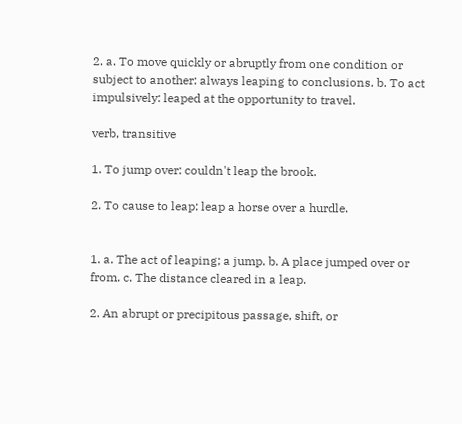2. a. To move quickly or abruptly from one condition or subject to another: always leaping to conclusions. b. To act impulsively: leaped at the opportunity to travel.

verb, transitive

1. To jump over: couldn't leap the brook.

2. To cause to leap: leap a horse over a hurdle.


1. a. The act of leaping; a jump. b. A place jumped over or from. c. The distance cleared in a leap.

2. An abrupt or precipitous passage, shift, or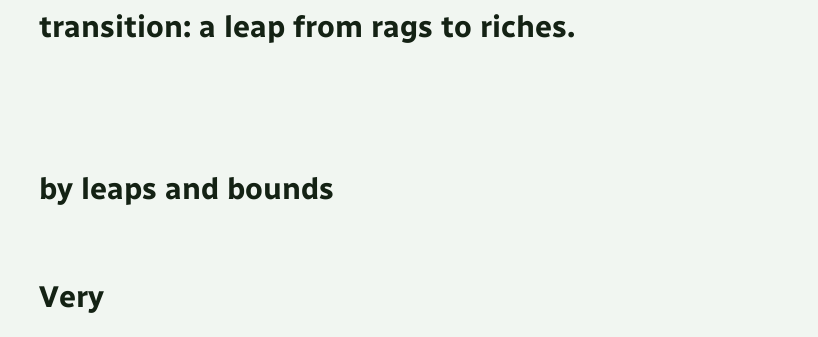transition: a leap from rags to riches.


by leaps and bounds

Very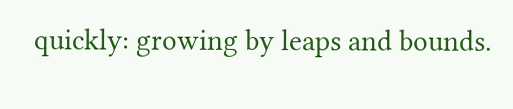quickly: growing by leaps and bounds.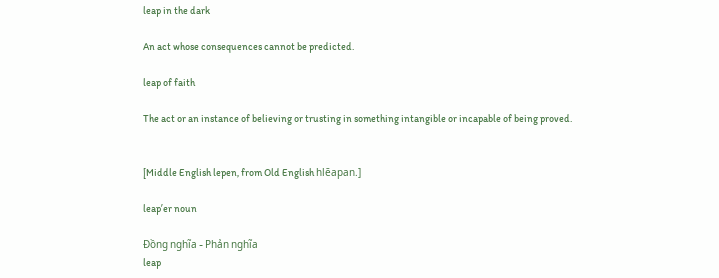leap in the dark

An act whose consequences cannot be predicted.

leap of faith

The act or an instance of believing or trusting in something intangible or incapable of being proved.


[Middle English lepen, from Old English hlēapan.]

leapʹer noun

Đồng nghĩa - Phản nghĩa
leap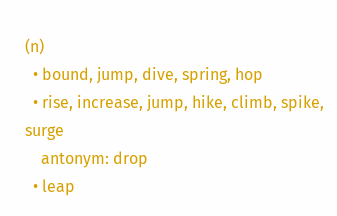(n)
  • bound, jump, dive, spring, hop
  • rise, increase, jump, hike, climb, spike, surge
    antonym: drop
  • leap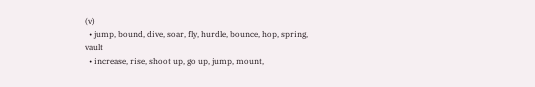(v)
  • jump, bound, dive, soar, fly, hurdle, bounce, hop, spring, vault
  • increase, rise, shoot up, go up, jump, mount,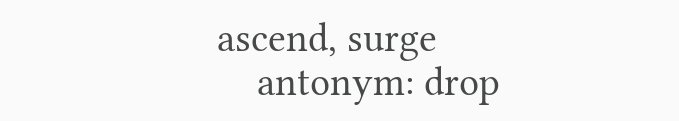ascend, surge
    antonym: drop